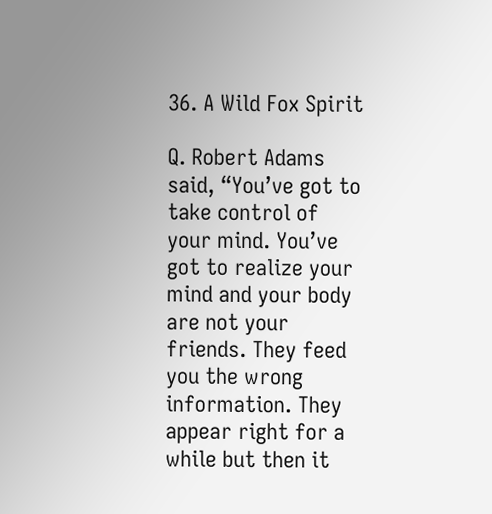36. A Wild Fox Spirit

Q. Robert Adams said, “You’ve got to take control of your mind. You’ve got to realize your mind and your body are not your friends. They feed you the wrong information. They appear right for a while but then it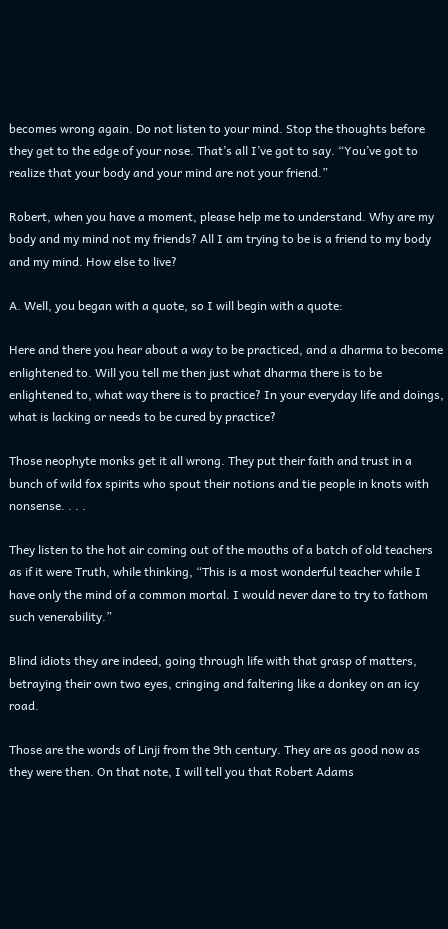becomes wrong again. Do not listen to your mind. Stop the thoughts before they get to the edge of your nose. That’s all I’ve got to say. “You’ve got to realize that your body and your mind are not your friend.”

Robert, when you have a moment, please help me to understand. Why are my body and my mind not my friends? All I am trying to be is a friend to my body and my mind. How else to live?

A. Well, you began with a quote, so I will begin with a quote:

Here and there you hear about a way to be practiced, and a dharma to become enlightened to. Will you tell me then just what dharma there is to be enlightened to, what way there is to practice? In your everyday life and doings, what is lacking or needs to be cured by practice?

Those neophyte monks get it all wrong. They put their faith and trust in a bunch of wild fox spirits who spout their notions and tie people in knots with nonsense. . . .

They listen to the hot air coming out of the mouths of a batch of old teachers as if it were Truth, while thinking, “This is a most wonderful teacher while I have only the mind of a common mortal. I would never dare to try to fathom such venerability.”

Blind idiots they are indeed, going through life with that grasp of matters, betraying their own two eyes, cringing and faltering like a donkey on an icy road.

Those are the words of Linji from the 9th century. They are as good now as they were then. On that note, I will tell you that Robert Adams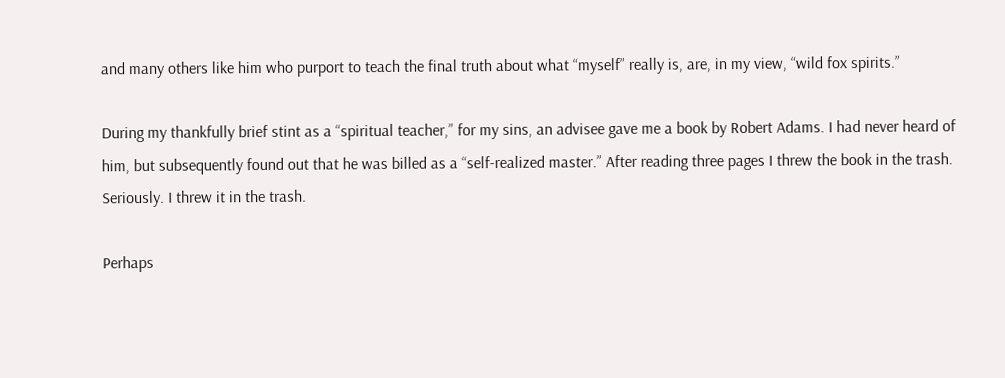and many others like him who purport to teach the final truth about what “myself” really is, are, in my view, “wild fox spirits.”

During my thankfully brief stint as a “spiritual teacher,” for my sins, an advisee gave me a book by Robert Adams. I had never heard of him, but subsequently found out that he was billed as a “self-realized master.” After reading three pages I threw the book in the trash. Seriously. I threw it in the trash.

Perhaps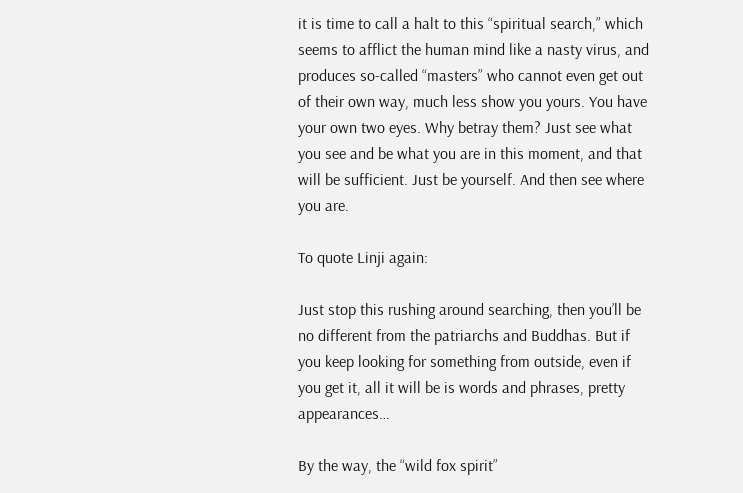it is time to call a halt to this “spiritual search,” which seems to afflict the human mind like a nasty virus, and produces so-called “masters” who cannot even get out of their own way, much less show you yours. You have your own two eyes. Why betray them? Just see what you see and be what you are in this moment, and that will be sufficient. Just be yourself. And then see where you are.

To quote Linji again:

Just stop this rushing around searching, then you’ll be no different from the patriarchs and Buddhas. But if you keep looking for something from outside, even if you get it, all it will be is words and phrases, pretty appearances…

By the way, the “wild fox spirit”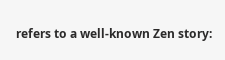refers to a well-known Zen story: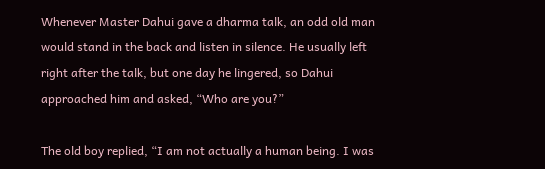Whenever Master Dahui gave a dharma talk, an odd old man would stand in the back and listen in silence. He usually left right after the talk, but one day he lingered, so Dahui approached him and asked, “Who are you?”

The old boy replied, “I am not actually a human being. I was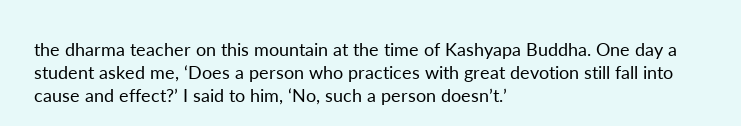the dharma teacher on this mountain at the time of Kashyapa Buddha. One day a student asked me, ‘Does a person who practices with great devotion still fall into cause and effect?’ I said to him, ‘No, such a person doesn’t.’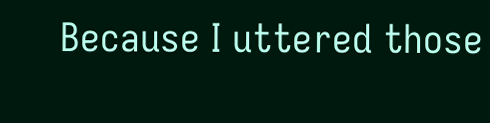Because I uttered those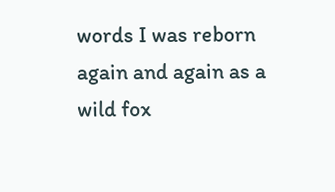words I was reborn again and again as a wild fox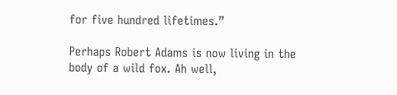for five hundred lifetimes.”

Perhaps Robert Adams is now living in the body of a wild fox. Ah well,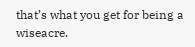that’s what you get for being a wiseacre.